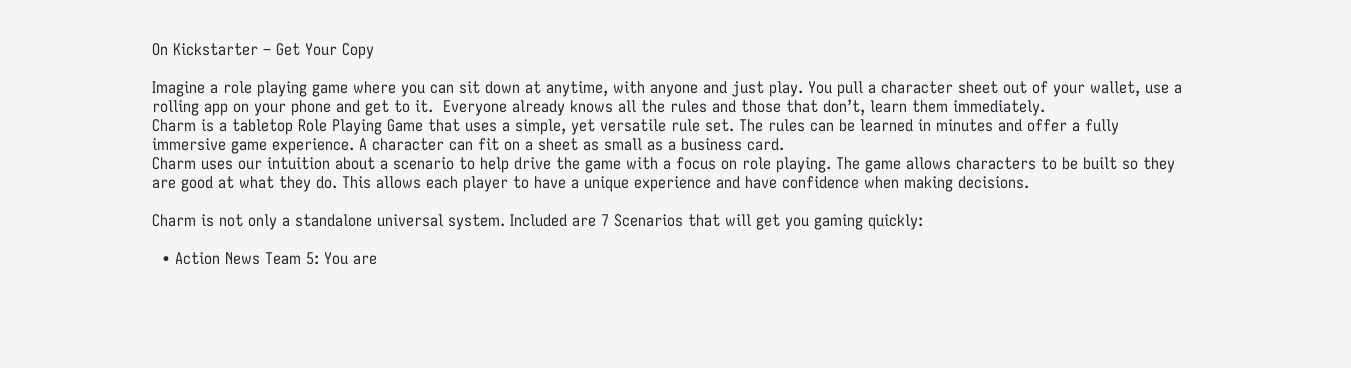On Kickstarter – Get Your Copy

Imagine a role playing game where you can sit down at anytime, with anyone and just play. You pull a character sheet out of your wallet, use a rolling app on your phone and get to it.  Everyone already knows all the rules and those that don’t, learn them immediately.
Charm is a tabletop Role Playing Game that uses a simple, yet versatile rule set. The rules can be learned in minutes and offer a fully immersive game experience. A character can fit on a sheet as small as a business card.
Charm uses our intuition about a scenario to help drive the game with a focus on role playing. The game allows characters to be built so they are good at what they do. This allows each player to have a unique experience and have confidence when making decisions.

Charm is not only a standalone universal system. Included are 7 Scenarios that will get you gaming quickly:

  • Action News Team 5: You are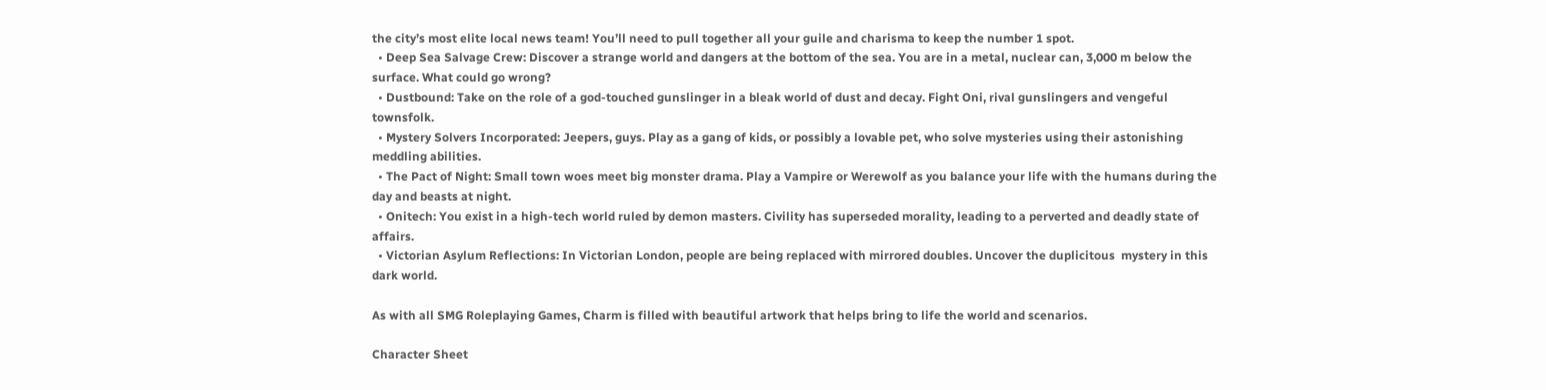the city’s most elite local news team! You’ll need to pull together all your guile and charisma to keep the number 1 spot.
  • Deep Sea Salvage Crew: Discover a strange world and dangers at the bottom of the sea. You are in a metal, nuclear can, 3,000 m below the surface. What could go wrong?
  • Dustbound: Take on the role of a god-touched gunslinger in a bleak world of dust and decay. Fight Oni, rival gunslingers and vengeful townsfolk.
  • Mystery Solvers Incorporated: Jeepers, guys. Play as a gang of kids, or possibly a lovable pet, who solve mysteries using their astonishing meddling abilities.
  • The Pact of Night: Small town woes meet big monster drama. Play a Vampire or Werewolf as you balance your life with the humans during the day and beasts at night.
  • Onitech: You exist in a high-tech world ruled by demon masters. Civility has superseded morality, leading to a perverted and deadly state of affairs.
  • Victorian Asylum Reflections: In Victorian London, people are being replaced with mirrored doubles. Uncover the duplicitous  mystery in this dark world.

As with all SMG Roleplaying Games, Charm is filled with beautiful artwork that helps bring to life the world and scenarios.

Character Sheet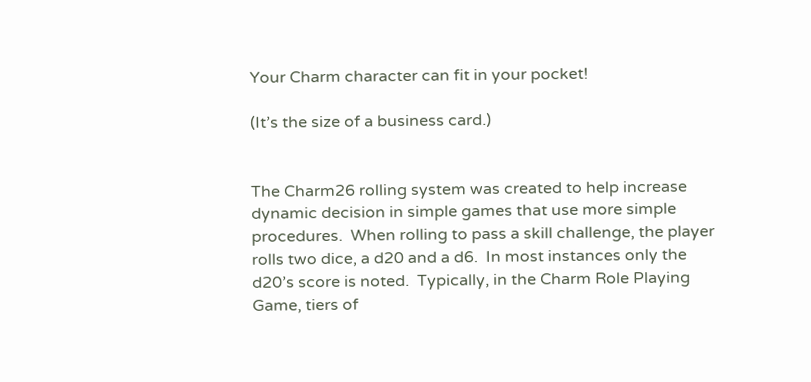Your Charm character can fit in your pocket!

(It’s the size of a business card.)


The Charm26 rolling system was created to help increase dynamic decision in simple games that use more simple procedures.  When rolling to pass a skill challenge, the player rolls two dice, a d20 and a d6.  In most instances only the d20’s score is noted.  Typically, in the Charm Role Playing Game, tiers of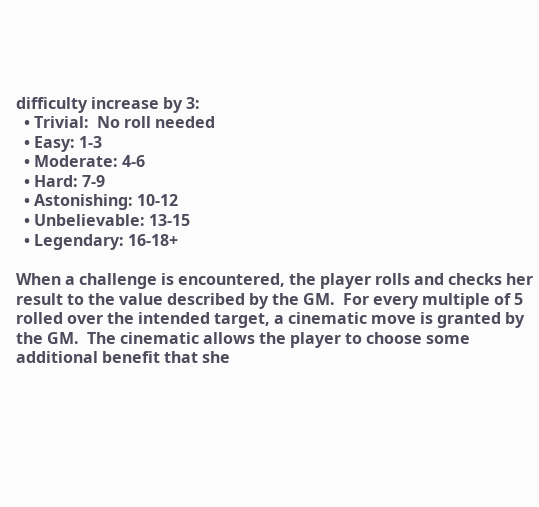difficulty increase by 3:
  • Trivial:  No roll needed
  • Easy: 1-3
  • Moderate: 4-6
  • Hard: 7-9
  • Astonishing: 10-12
  • Unbelievable: 13-15
  • Legendary: 16-18+

When a challenge is encountered, the player rolls and checks her result to the value described by the GM.  For every multiple of 5 rolled over the intended target, a cinematic move is granted by the GM.  The cinematic allows the player to choose some additional benefit that she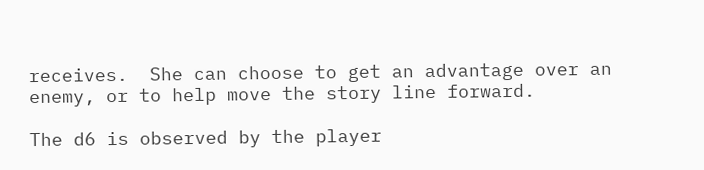receives.  She can choose to get an advantage over an enemy, or to help move the story line forward.

The d6 is observed by the player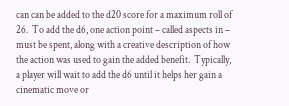can can be added to the d20 score for a maximum roll of 26.  To add the d6, one action point – called aspects in – must be spent, along with a creative description of how the action was used to gain the added benefit.  Typically, a player will wait to add the d6 until it helps her gain a cinematic move or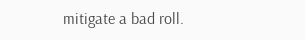mitigate a bad roll.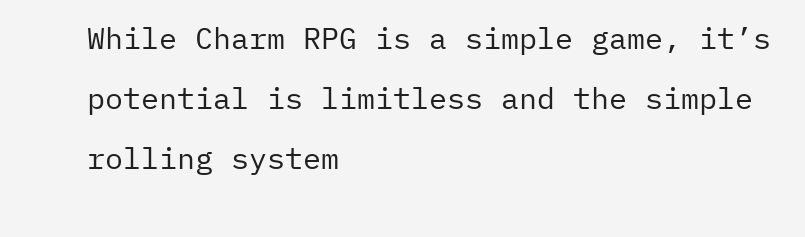While Charm RPG is a simple game, it’s potential is limitless and the simple rolling system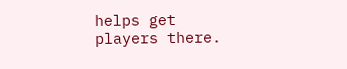helps get players there.